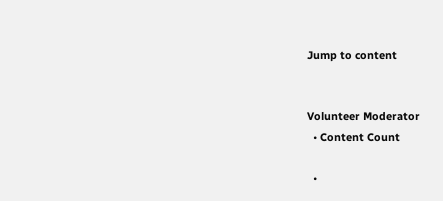Jump to content


Volunteer Moderator
  • Content Count

  •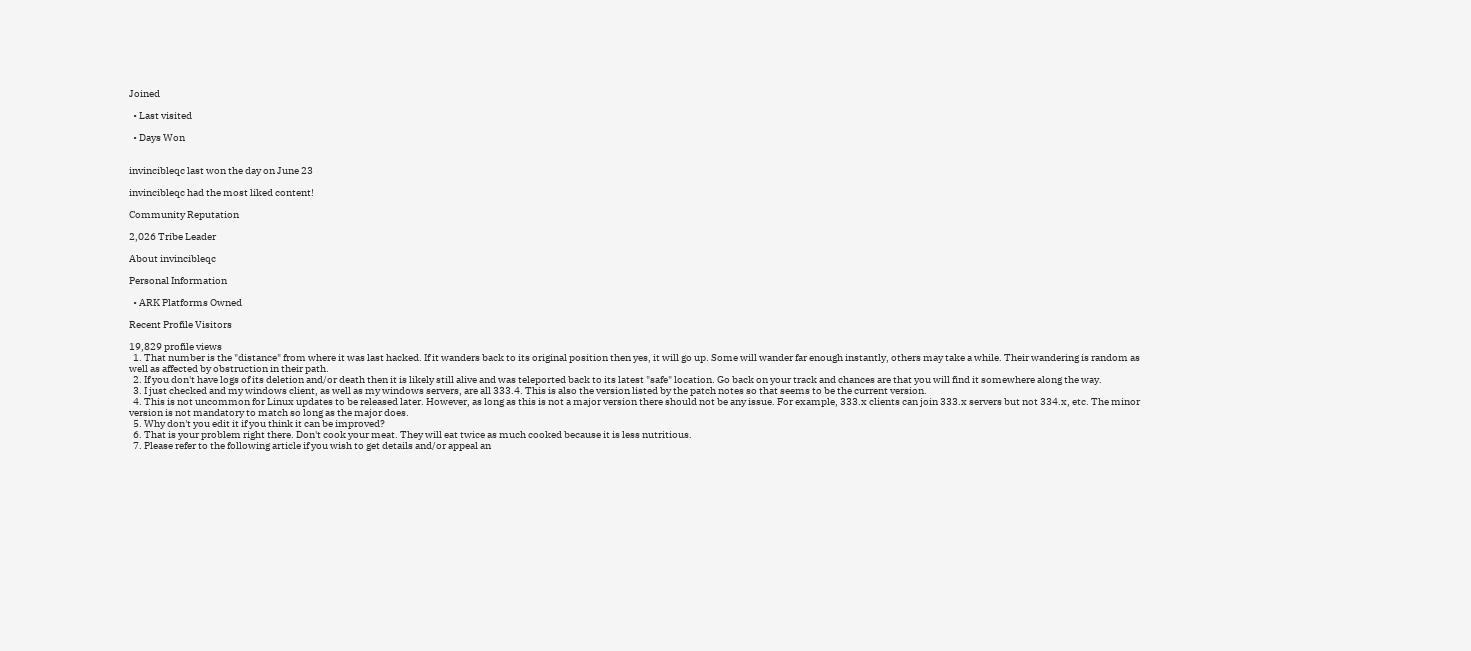Joined

  • Last visited

  • Days Won


invincibleqc last won the day on June 23

invincibleqc had the most liked content!

Community Reputation

2,026 Tribe Leader

About invincibleqc

Personal Information

  • ARK Platforms Owned

Recent Profile Visitors

19,829 profile views
  1. That number is the "distance" from where it was last hacked. If it wanders back to its original position then yes, it will go up. Some will wander far enough instantly, others may take a while. Their wandering is random as well as affected by obstruction in their path.
  2. If you don't have logs of its deletion and/or death then it is likely still alive and was teleported back to its latest "safe" location. Go back on your track and chances are that you will find it somewhere along the way.
  3. I just checked and my windows client, as well as my windows servers, are all 333.4. This is also the version listed by the patch notes so that seems to be the current version.
  4. This is not uncommon for Linux updates to be released later. However, as long as this is not a major version there should not be any issue. For example, 333.x clients can join 333.x servers but not 334.x, etc. The minor version is not mandatory to match so long as the major does.
  5. Why don't you edit it if you think it can be improved?
  6. That is your problem right there. Don't cook your meat. They will eat twice as much cooked because it is less nutritious.
  7. Please refer to the following article if you wish to get details and/or appeal an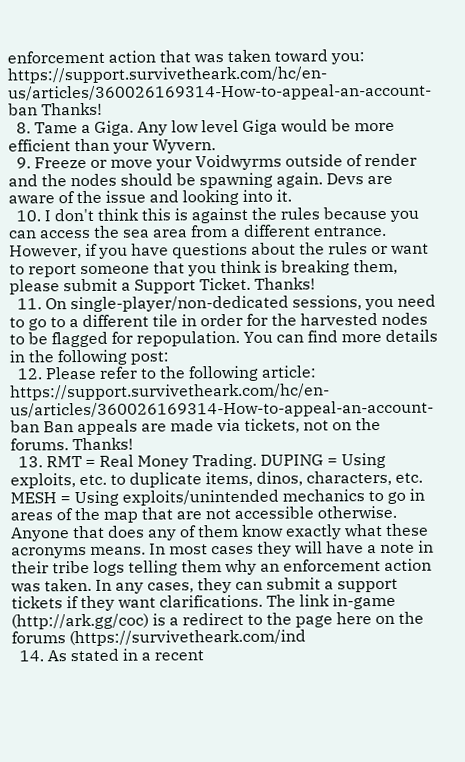enforcement action that was taken toward you: https://support.survivetheark.com/hc/en-us/articles/360026169314-How-to-appeal-an-account-ban Thanks!
  8. Tame a Giga. Any low level Giga would be more efficient than your Wyvern.
  9. Freeze or move your Voidwyrms outside of render and the nodes should be spawning again. Devs are aware of the issue and looking into it.
  10. I don't think this is against the rules because you can access the sea area from a different entrance. However, if you have questions about the rules or want to report someone that you think is breaking them, please submit a Support Ticket. Thanks!
  11. On single-player/non-dedicated sessions, you need to go to a different tile in order for the harvested nodes to be flagged for repopulation. You can find more details in the following post:
  12. Please refer to the following article: https://support.survivetheark.com/hc/en-us/articles/360026169314-How-to-appeal-an-account-ban Ban appeals are made via tickets, not on the forums. Thanks!
  13. RMT = Real Money Trading. DUPING = Using exploits, etc. to duplicate items, dinos, characters, etc. MESH = Using exploits/unintended mechanics to go in areas of the map that are not accessible otherwise. Anyone that does any of them know exactly what these acronyms means. In most cases they will have a note in their tribe logs telling them why an enforcement action was taken. In any cases, they can submit a support tickets if they want clarifications. The link in-game (http://ark.gg/coc) is a redirect to the page here on the forums (https://survivetheark.com/ind
  14. As stated in a recent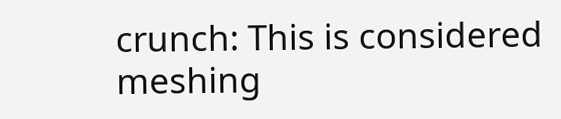crunch: This is considered meshing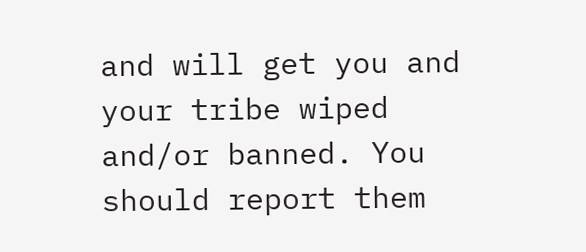and will get you and your tribe wiped and/or banned. You should report them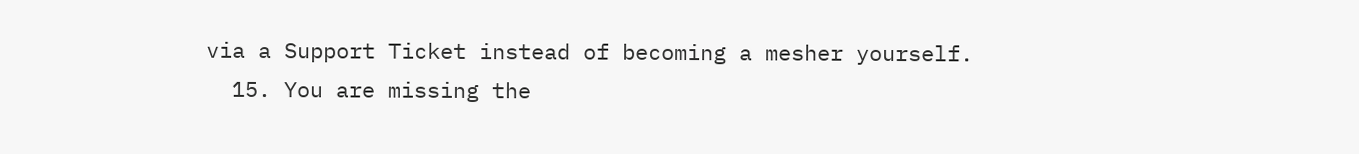via a Support Ticket instead of becoming a mesher yourself.
  15. You are missing the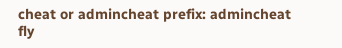cheat or admincheat prefix: admincheat fly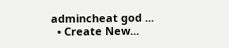admincheat god ...
  • Create New...